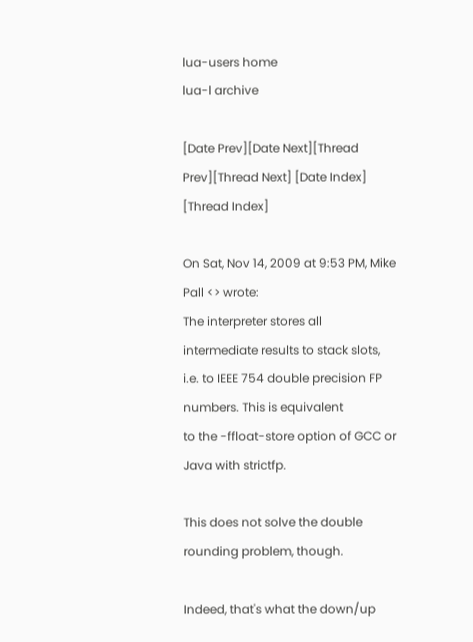lua-users home
lua-l archive

[Date Prev][Date Next][Thread Prev][Thread Next] [Date Index] [Thread Index]

On Sat, Nov 14, 2009 at 9:53 PM, Mike Pall <> wrote:
The interpreter stores all intermediate results to stack slots,
i.e. to IEEE 754 double precision FP numbers. This is equivalent
to the -ffloat-store option of GCC or Java with strictfp.

This does not solve the double rounding problem, though.

Indeed, that's what the down/up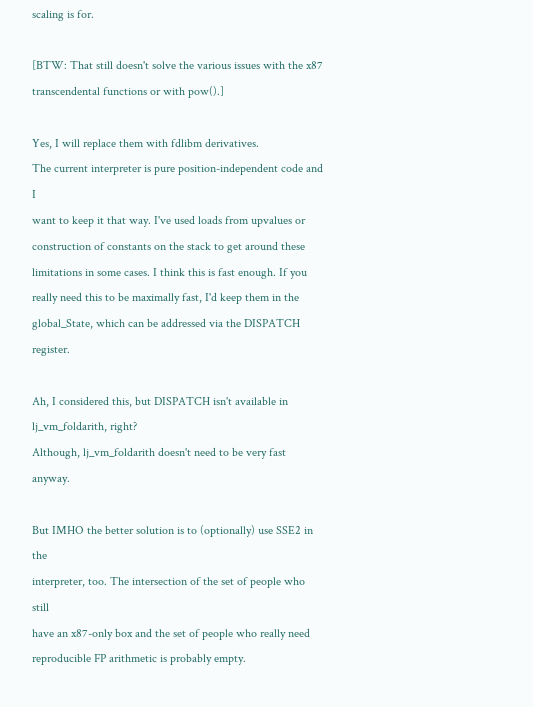scaling is for.

[BTW: That still doesn't solve the various issues with the x87
transcendental functions or with pow().]

Yes, I will replace them with fdlibm derivatives.
The current interpreter is pure position-independent code and I
want to keep it that way. I've used loads from upvalues or
construction of constants on the stack to get around these
limitations in some cases. I think this is fast enough. If you
really need this to be maximally fast, I'd keep them in the
global_State, which can be addressed via the DISPATCH register.

Ah, I considered this, but DISPATCH isn't available in lj_vm_foldarith, right?
Although, lj_vm_foldarith doesn't need to be very fast anyway.

But IMHO the better solution is to (optionally) use SSE2 in the
interpreter, too. The intersection of the set of people who still
have an x87-only box and the set of people who really need
reproducible FP arithmetic is probably empty.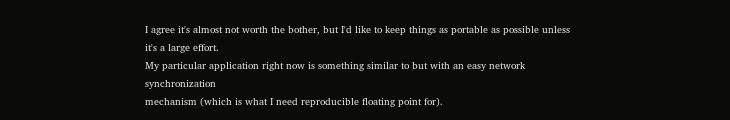I agree it's almost not worth the bother, but I'd like to keep things as portable as possible unless it's a large effort.
My particular application right now is something similar to but with an easy network synchronization
mechanism (which is what I need reproducible floating point for).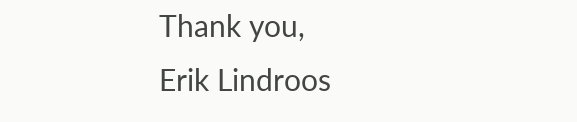Thank you,
Erik Lindroos